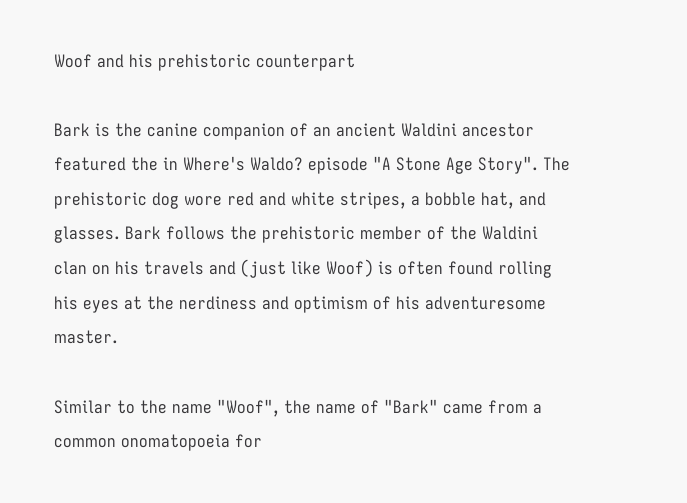Woof and his prehistoric counterpart

Bark is the canine companion of an ancient Waldini ancestor featured the in Where's Waldo? episode "A Stone Age Story". The prehistoric dog wore red and white stripes, a bobble hat, and glasses. Bark follows the prehistoric member of the Waldini clan on his travels and (just like Woof) is often found rolling his eyes at the nerdiness and optimism of his adventuresome master.

Similar to the name "Woof", the name of "Bark" came from a common onomatopoeia for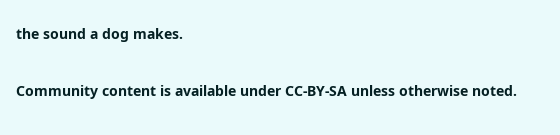the sound a dog makes.

Community content is available under CC-BY-SA unless otherwise noted.